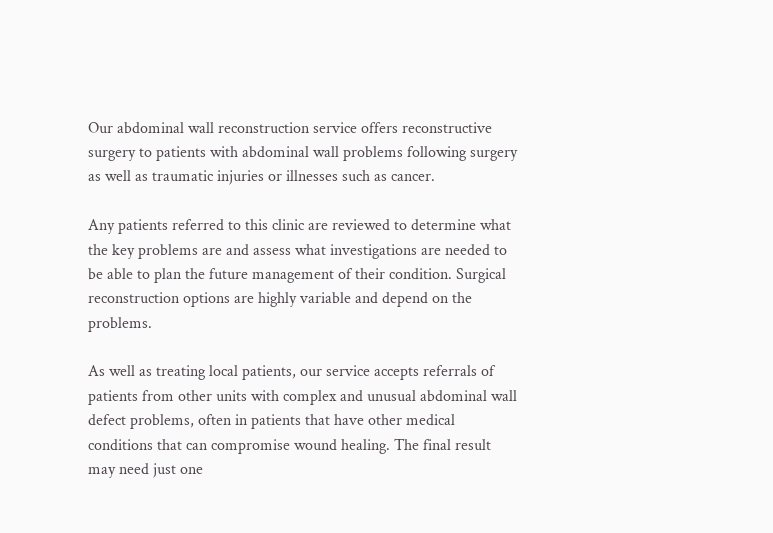Our abdominal wall reconstruction service offers reconstructive surgery to patients with abdominal wall problems following surgery as well as traumatic injuries or illnesses such as cancer.

Any patients referred to this clinic are reviewed to determine what the key problems are and assess what investigations are needed to be able to plan the future management of their condition. Surgical reconstruction options are highly variable and depend on the problems.

As well as treating local patients, our service accepts referrals of patients from other units with complex and unusual abdominal wall defect problems, often in patients that have other medical conditions that can compromise wound healing. The final result may need just one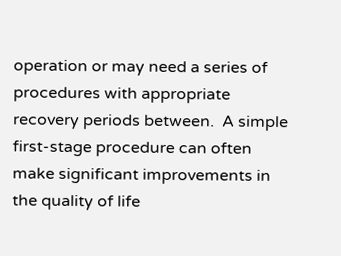operation or may need a series of procedures with appropriate recovery periods between.  A simple first-stage procedure can often make significant improvements in the quality of life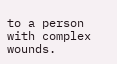to a person with complex wounds.